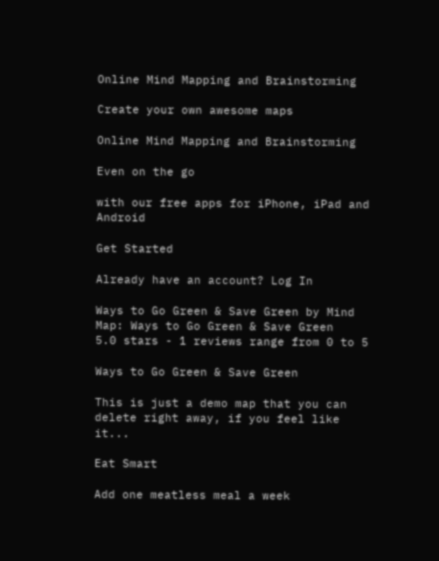Online Mind Mapping and Brainstorming

Create your own awesome maps

Online Mind Mapping and Brainstorming

Even on the go

with our free apps for iPhone, iPad and Android

Get Started

Already have an account? Log In

Ways to Go Green & Save Green by Mind Map: Ways to Go Green & Save Green
5.0 stars - 1 reviews range from 0 to 5

Ways to Go Green & Save Green

This is just a demo map that you can delete right away, if you feel like it...

Eat Smart

Add one meatless meal a week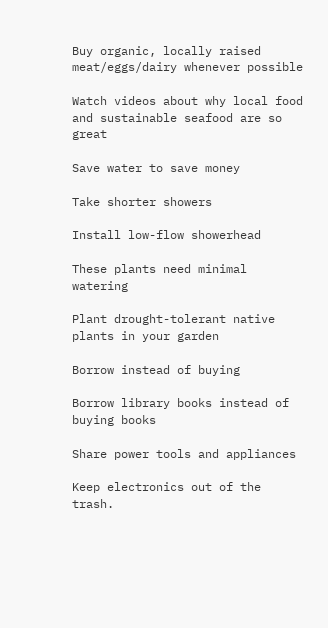Buy organic, locally raised meat/eggs/dairy whenever possible

Watch videos about why local food and sustainable seafood are so great

Save water to save money

Take shorter showers

Install low-flow showerhead

These plants need minimal watering

Plant drought-tolerant native plants in your garden

Borrow instead of buying

Borrow library books instead of buying books

Share power tools and appliances

Keep electronics out of the trash.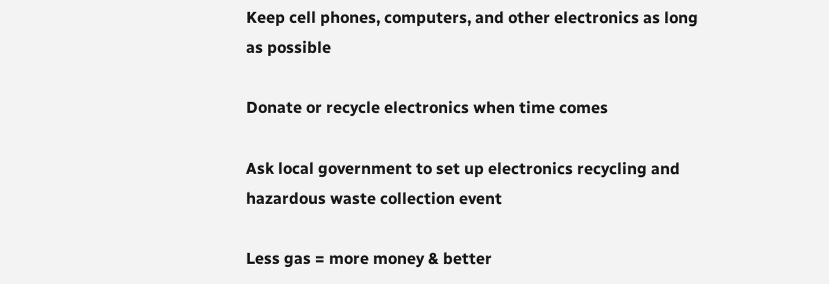Keep cell phones, computers, and other electronics as long as possible

Donate or recycle electronics when time comes

Ask local government to set up electronics recycling and hazardous waste collection event

Less gas = more money & better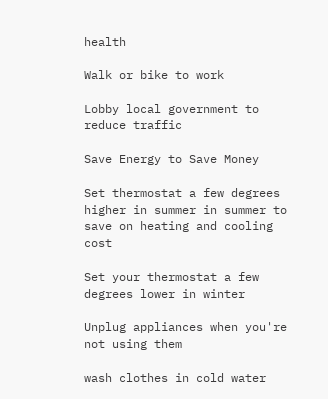health

Walk or bike to work

Lobby local government to reduce traffic

Save Energy to Save Money

Set thermostat a few degrees higher in summer in summer to save on heating and cooling cost

Set your thermostat a few degrees lower in winter

Unplug appliances when you're not using them

wash clothes in cold water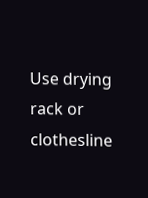Use drying rack or clothesline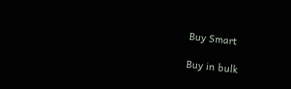Buy Smart

Buy in bulk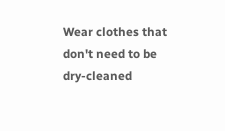Wear clothes that don't need to be dry-cleaned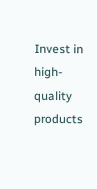Invest in high-quality products